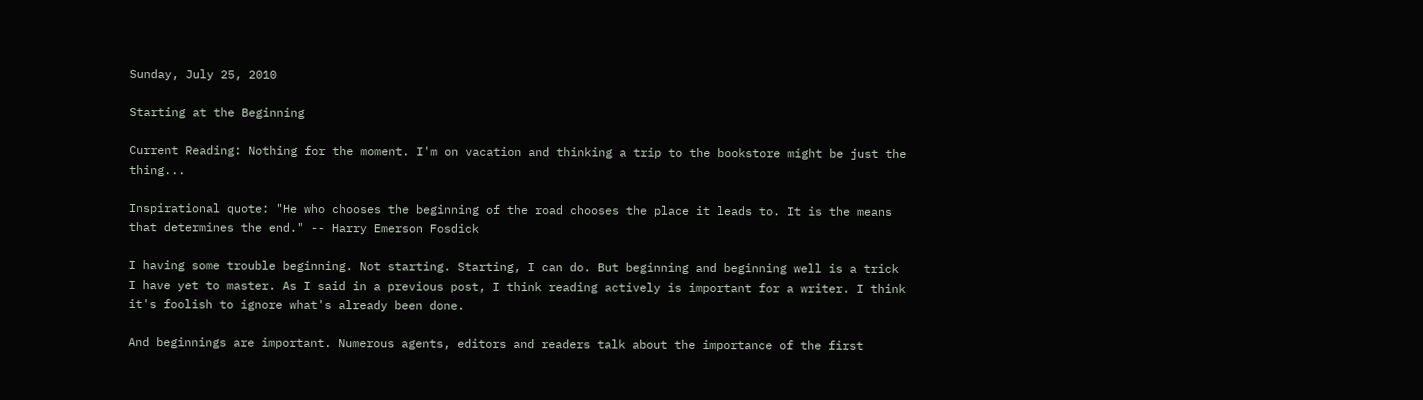Sunday, July 25, 2010

Starting at the Beginning

Current Reading: Nothing for the moment. I'm on vacation and thinking a trip to the bookstore might be just the thing...

Inspirational quote: "He who chooses the beginning of the road chooses the place it leads to. It is the means that determines the end." -- Harry Emerson Fosdick

I having some trouble beginning. Not starting. Starting, I can do. But beginning and beginning well is a trick I have yet to master. As I said in a previous post, I think reading actively is important for a writer. I think it's foolish to ignore what's already been done.

And beginnings are important. Numerous agents, editors and readers talk about the importance of the first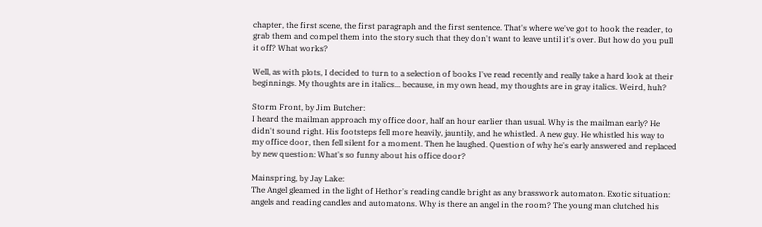chapter, the first scene, the first paragraph and the first sentence. That's where we've got to hook the reader, to grab them and compel them into the story such that they don't want to leave until it's over. But how do you pull it off? What works?

Well, as with plots, I decided to turn to a selection of books I've read recently and really take a hard look at their beginnings. My thoughts are in italics... because, in my own head, my thoughts are in gray italics. Weird, huh?

Storm Front, by Jim Butcher:
I heard the mailman approach my office door, half an hour earlier than usual. Why is the mailman early? He didn't sound right. His footsteps fell more heavily, jauntily, and he whistled. A new guy. He whistled his way to my office door, then fell silent for a moment. Then he laughed. Question of why he's early answered and replaced by new question: What's so funny about his office door?

Mainspring, by Jay Lake:
The Angel gleamed in the light of Hethor's reading candle bright as any brasswork automaton. Exotic situation: angels and reading candles and automatons. Why is there an angel in the room? The young man clutched his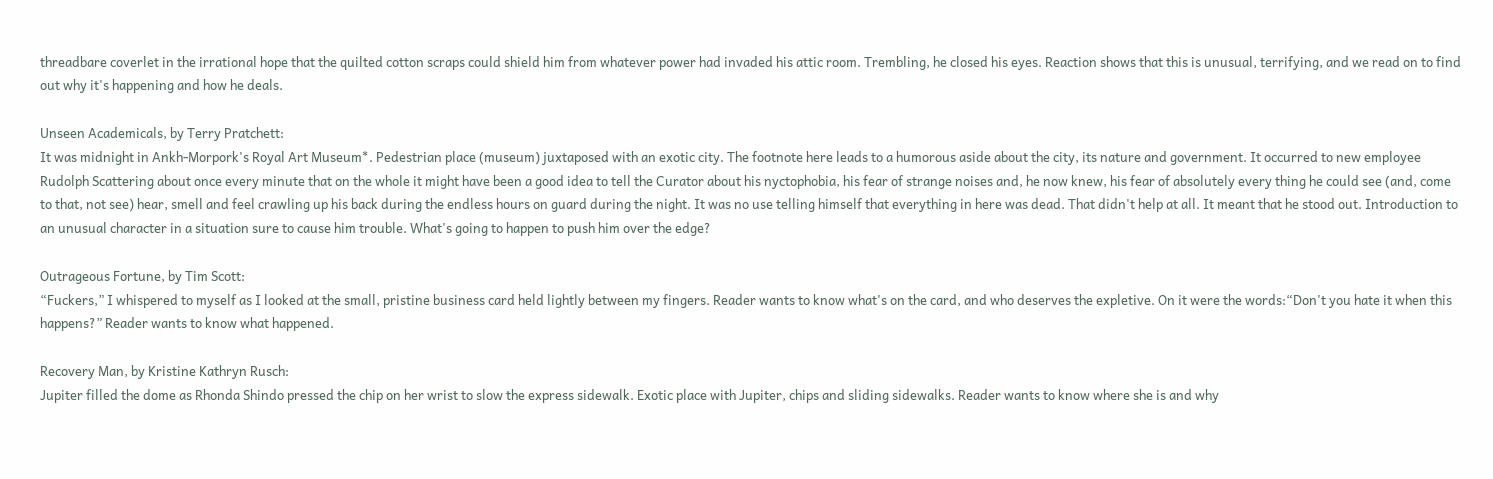threadbare coverlet in the irrational hope that the quilted cotton scraps could shield him from whatever power had invaded his attic room. Trembling, he closed his eyes. Reaction shows that this is unusual, terrifying, and we read on to find out why it's happening and how he deals.

Unseen Academicals, by Terry Pratchett:
It was midnight in Ankh-Morpork's Royal Art Museum*. Pedestrian place (museum) juxtaposed with an exotic city. The footnote here leads to a humorous aside about the city, its nature and government. It occurred to new employee Rudolph Scattering about once every minute that on the whole it might have been a good idea to tell the Curator about his nyctophobia, his fear of strange noises and, he now knew, his fear of absolutely every thing he could see (and, come to that, not see) hear, smell and feel crawling up his back during the endless hours on guard during the night. It was no use telling himself that everything in here was dead. That didn't help at all. It meant that he stood out. Introduction to an unusual character in a situation sure to cause him trouble. What's going to happen to push him over the edge?

Outrageous Fortune, by Tim Scott:
“Fuckers,” I whispered to myself as I looked at the small, pristine business card held lightly between my fingers. Reader wants to know what's on the card, and who deserves the expletive. On it were the words:“Don't you hate it when this happens?” Reader wants to know what happened.

Recovery Man, by Kristine Kathryn Rusch:
Jupiter filled the dome as Rhonda Shindo pressed the chip on her wrist to slow the express sidewalk. Exotic place with Jupiter, chips and sliding sidewalks. Reader wants to know where she is and why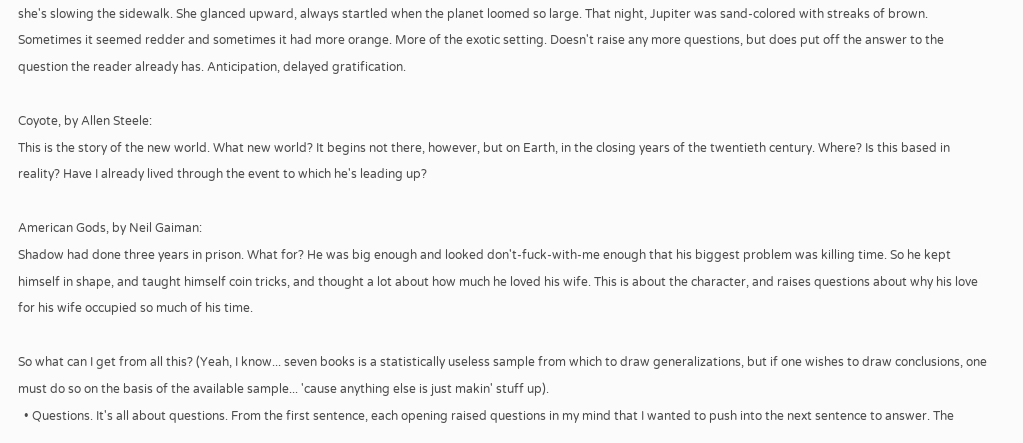she's slowing the sidewalk. She glanced upward, always startled when the planet loomed so large. That night, Jupiter was sand-colored with streaks of brown. Sometimes it seemed redder and sometimes it had more orange. More of the exotic setting. Doesn't raise any more questions, but does put off the answer to the question the reader already has. Anticipation, delayed gratification.

Coyote, by Allen Steele:
This is the story of the new world. What new world? It begins not there, however, but on Earth, in the closing years of the twentieth century. Where? Is this based in reality? Have I already lived through the event to which he's leading up?

American Gods, by Neil Gaiman:
Shadow had done three years in prison. What for? He was big enough and looked don't-fuck-with-me enough that his biggest problem was killing time. So he kept himself in shape, and taught himself coin tricks, and thought a lot about how much he loved his wife. This is about the character, and raises questions about why his love for his wife occupied so much of his time.

So what can I get from all this? (Yeah, I know... seven books is a statistically useless sample from which to draw generalizations, but if one wishes to draw conclusions, one must do so on the basis of the available sample... 'cause anything else is just makin' stuff up).
  • Questions. It's all about questions. From the first sentence, each opening raised questions in my mind that I wanted to push into the next sentence to answer. The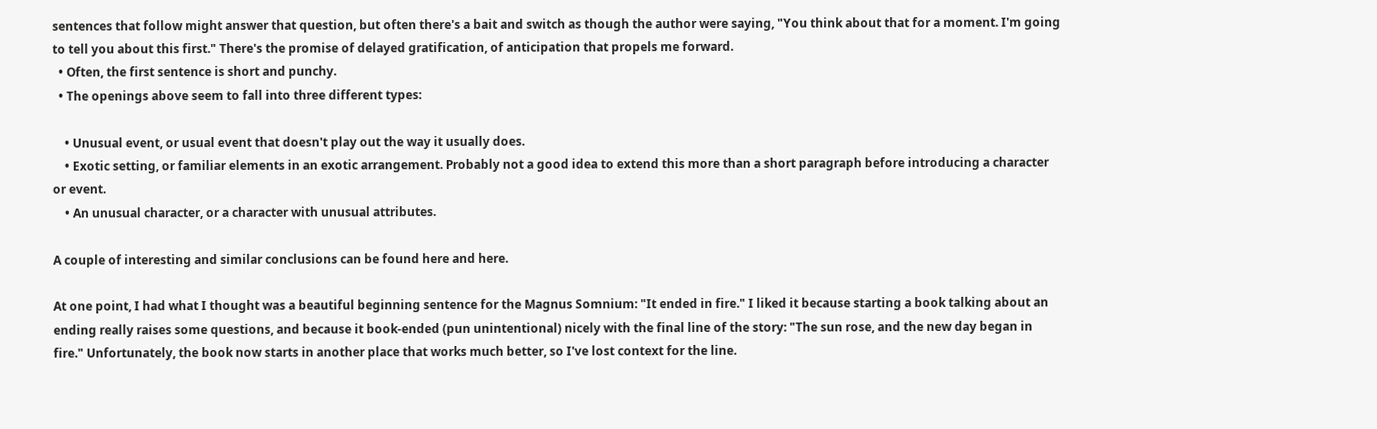sentences that follow might answer that question, but often there's a bait and switch as though the author were saying, "You think about that for a moment. I'm going to tell you about this first." There's the promise of delayed gratification, of anticipation that propels me forward.
  • Often, the first sentence is short and punchy.
  • The openings above seem to fall into three different types:

    • Unusual event, or usual event that doesn't play out the way it usually does.
    • Exotic setting, or familiar elements in an exotic arrangement. Probably not a good idea to extend this more than a short paragraph before introducing a character or event.
    • An unusual character, or a character with unusual attributes.

A couple of interesting and similar conclusions can be found here and here.

At one point, I had what I thought was a beautiful beginning sentence for the Magnus Somnium: "It ended in fire." I liked it because starting a book talking about an ending really raises some questions, and because it book-ended (pun unintentional) nicely with the final line of the story: "The sun rose, and the new day began in fire." Unfortunately, the book now starts in another place that works much better, so I've lost context for the line.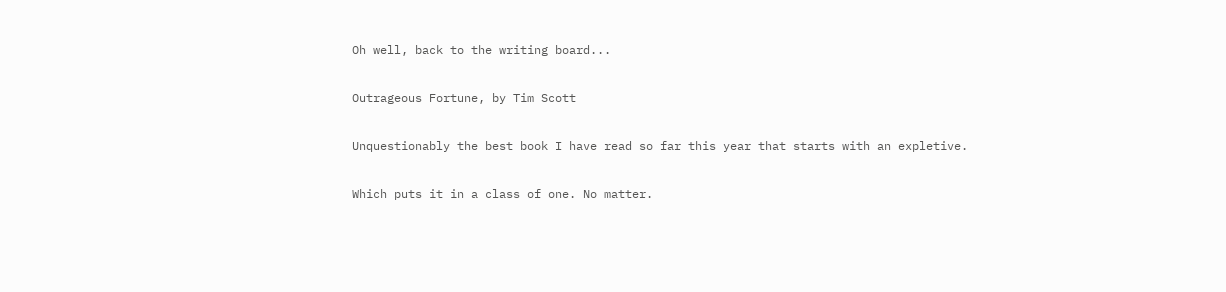Oh well, back to the writing board...

Outrageous Fortune, by Tim Scott

Unquestionably the best book I have read so far this year that starts with an expletive.

Which puts it in a class of one. No matter.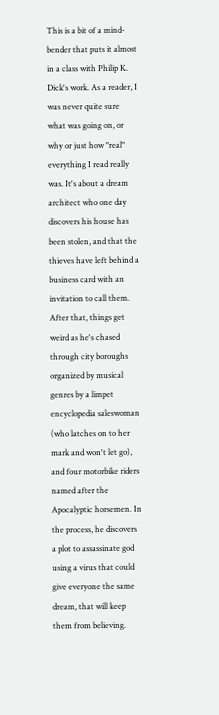This is a bit of a mind-bender that puts it almost in a class with Philip K. Dick's work. As a reader, I was never quite sure what was going on, or why or just how "real" everything I read really was. It's about a dream architect who one day discovers his house has been stolen, and that the thieves have left behind a business card with an invitation to call them. After that, things get weird as he's chased through city boroughs organized by musical genres by a limpet encyclopedia saleswoman (who latches on to her mark and won't let go), and four motorbike riders named after the Apocalyptic horsemen. In the process, he discovers a plot to assassinate god using a virus that could give everyone the same dream, that will keep them from believing.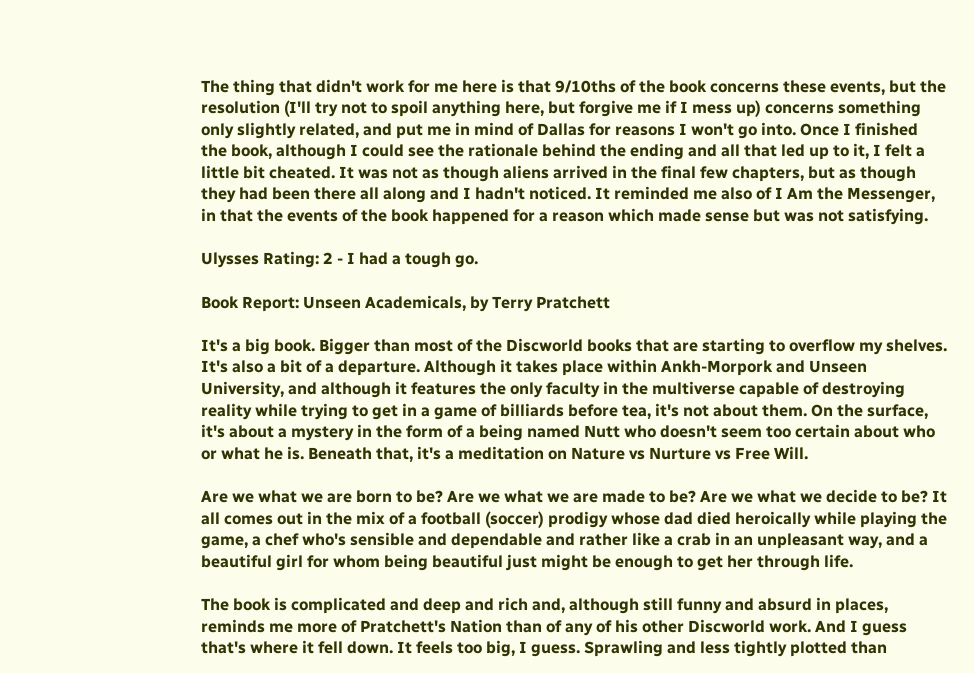The thing that didn't work for me here is that 9/10ths of the book concerns these events, but the resolution (I'll try not to spoil anything here, but forgive me if I mess up) concerns something only slightly related, and put me in mind of Dallas for reasons I won't go into. Once I finished the book, although I could see the rationale behind the ending and all that led up to it, I felt a little bit cheated. It was not as though aliens arrived in the final few chapters, but as though they had been there all along and I hadn't noticed. It reminded me also of I Am the Messenger, in that the events of the book happened for a reason which made sense but was not satisfying.

Ulysses Rating: 2 - I had a tough go.

Book Report: Unseen Academicals, by Terry Pratchett

It's a big book. Bigger than most of the Discworld books that are starting to overflow my shelves. It's also a bit of a departure. Although it takes place within Ankh-Morpork and Unseen University, and although it features the only faculty in the multiverse capable of destroying reality while trying to get in a game of billiards before tea, it's not about them. On the surface, it's about a mystery in the form of a being named Nutt who doesn't seem too certain about who or what he is. Beneath that, it's a meditation on Nature vs Nurture vs Free Will.

Are we what we are born to be? Are we what we are made to be? Are we what we decide to be? It all comes out in the mix of a football (soccer) prodigy whose dad died heroically while playing the game, a chef who's sensible and dependable and rather like a crab in an unpleasant way, and a beautiful girl for whom being beautiful just might be enough to get her through life.

The book is complicated and deep and rich and, although still funny and absurd in places, reminds me more of Pratchett's Nation than of any of his other Discworld work. And I guess that's where it fell down. It feels too big, I guess. Sprawling and less tightly plotted than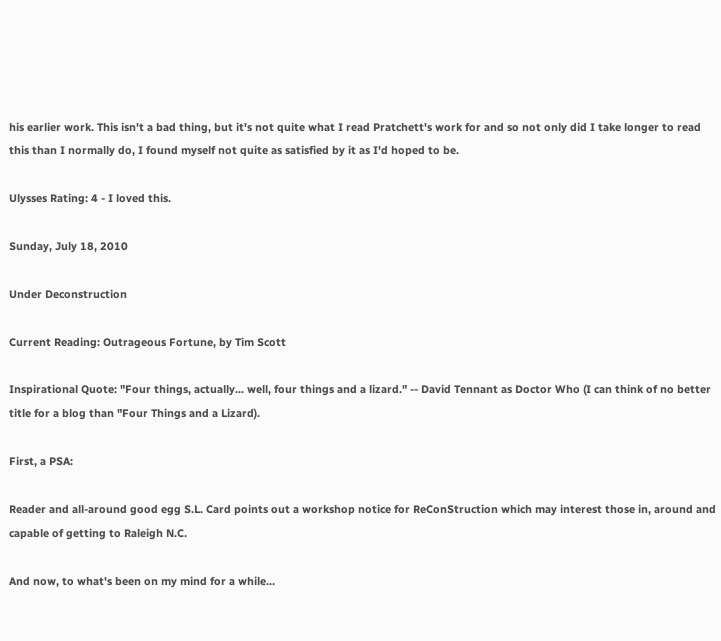his earlier work. This isn't a bad thing, but it's not quite what I read Pratchett's work for and so not only did I take longer to read this than I normally do, I found myself not quite as satisfied by it as I'd hoped to be.

Ulysses Rating: 4 - I loved this.

Sunday, July 18, 2010

Under Deconstruction

Current Reading: Outrageous Fortune, by Tim Scott

Inspirational Quote: "Four things, actually... well, four things and a lizard." -- David Tennant as Doctor Who (I can think of no better title for a blog than "Four Things and a Lizard).

First, a PSA:

Reader and all-around good egg S.L. Card points out a workshop notice for ReConStruction which may interest those in, around and capable of getting to Raleigh N.C.

And now, to what's been on my mind for a while...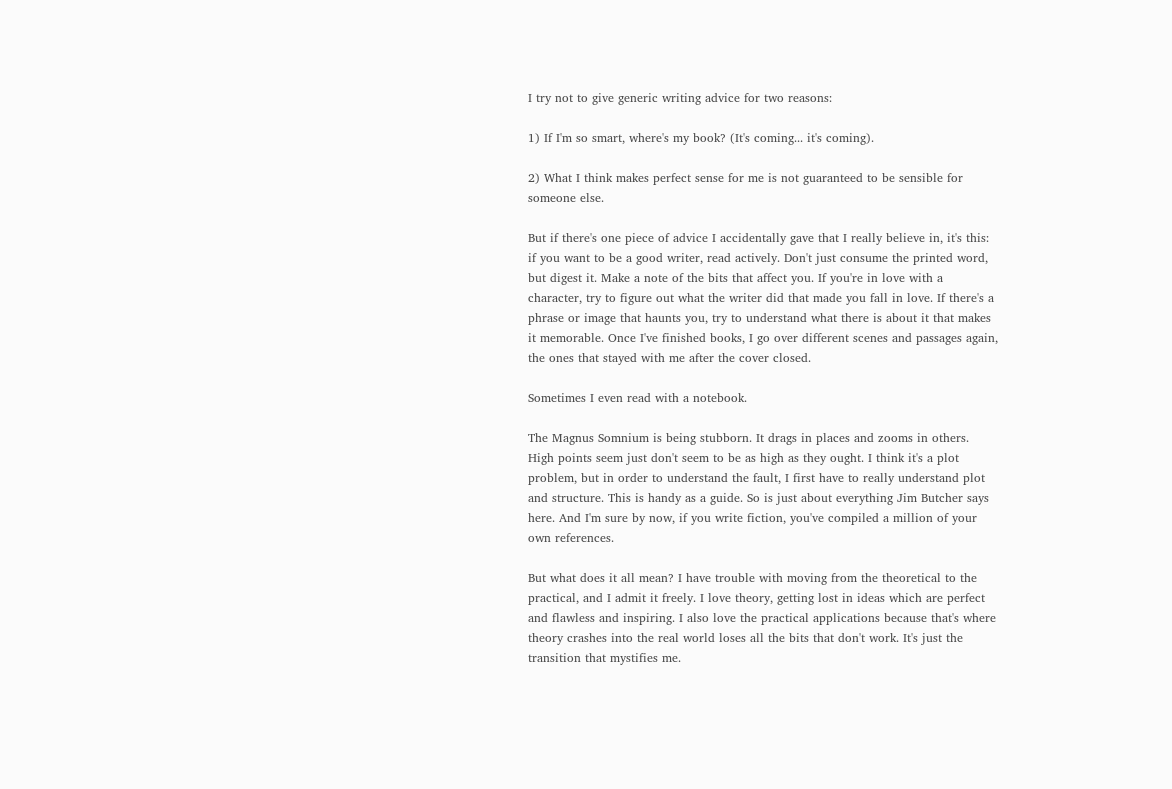I try not to give generic writing advice for two reasons:

1) If I'm so smart, where's my book? (It's coming... it's coming).

2) What I think makes perfect sense for me is not guaranteed to be sensible for someone else.

But if there's one piece of advice I accidentally gave that I really believe in, it's this: if you want to be a good writer, read actively. Don't just consume the printed word, but digest it. Make a note of the bits that affect you. If you're in love with a character, try to figure out what the writer did that made you fall in love. If there's a phrase or image that haunts you, try to understand what there is about it that makes it memorable. Once I've finished books, I go over different scenes and passages again, the ones that stayed with me after the cover closed.

Sometimes I even read with a notebook.

The Magnus Somnium is being stubborn. It drags in places and zooms in others. High points seem just don't seem to be as high as they ought. I think it's a plot problem, but in order to understand the fault, I first have to really understand plot and structure. This is handy as a guide. So is just about everything Jim Butcher says here. And I'm sure by now, if you write fiction, you've compiled a million of your own references.

But what does it all mean? I have trouble with moving from the theoretical to the practical, and I admit it freely. I love theory, getting lost in ideas which are perfect and flawless and inspiring. I also love the practical applications because that's where theory crashes into the real world loses all the bits that don't work. It's just the transition that mystifies me.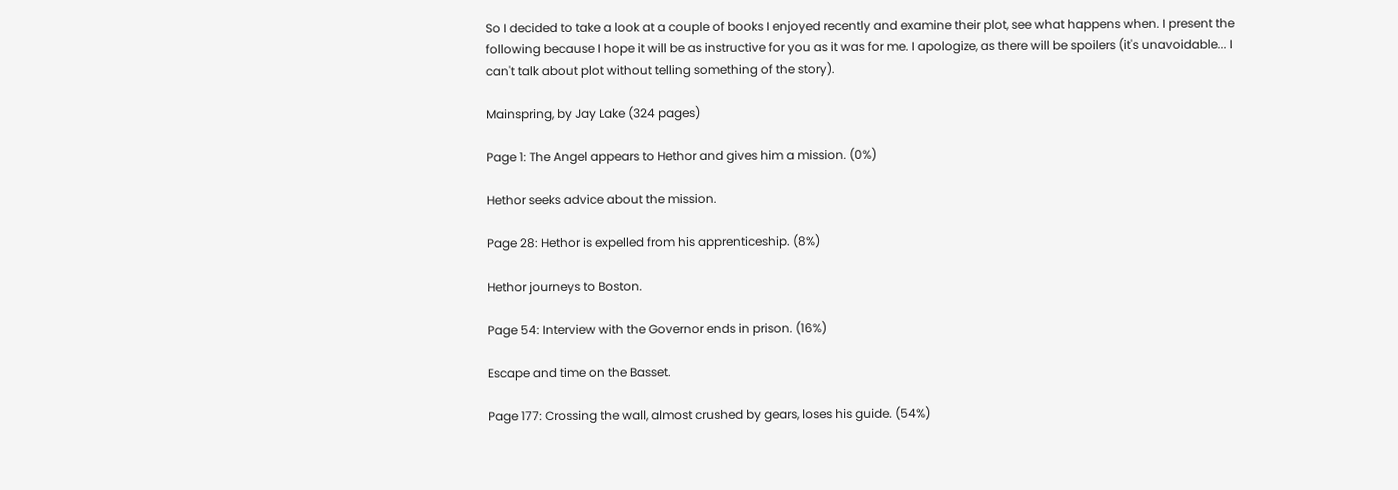So I decided to take a look at a couple of books I enjoyed recently and examine their plot, see what happens when. I present the following because I hope it will be as instructive for you as it was for me. I apologize, as there will be spoilers (it's unavoidable... I can't talk about plot without telling something of the story).

Mainspring, by Jay Lake (324 pages)

Page 1: The Angel appears to Hethor and gives him a mission. (0%)

Hethor seeks advice about the mission.

Page 28: Hethor is expelled from his apprenticeship. (8%)

Hethor journeys to Boston.

Page 54: Interview with the Governor ends in prison. (16%)

Escape and time on the Basset.

Page 177: Crossing the wall, almost crushed by gears, loses his guide. (54%)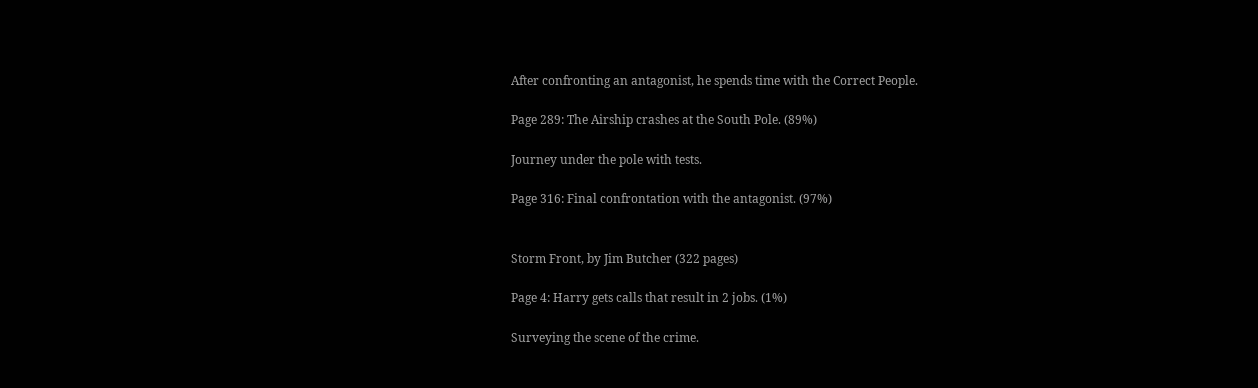After confronting an antagonist, he spends time with the Correct People.

Page 289: The Airship crashes at the South Pole. (89%)

Journey under the pole with tests.

Page 316: Final confrontation with the antagonist. (97%)


Storm Front, by Jim Butcher (322 pages)

Page 4: Harry gets calls that result in 2 jobs. (1%)

Surveying the scene of the crime.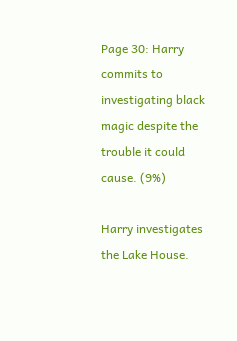Page 30: Harry commits to investigating black magic despite the trouble it could cause. (9%)

Harry investigates the Lake House.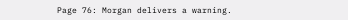Page 76: Morgan delivers a warning.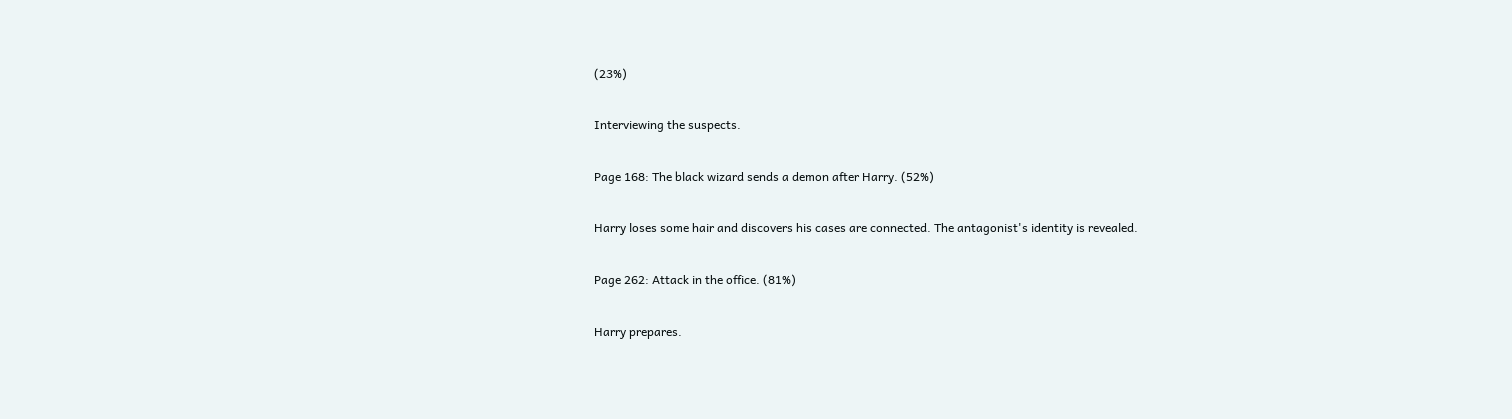(23%)

Interviewing the suspects.

Page 168: The black wizard sends a demon after Harry. (52%)

Harry loses some hair and discovers his cases are connected. The antagonist's identity is revealed.

Page 262: Attack in the office. (81%)

Harry prepares.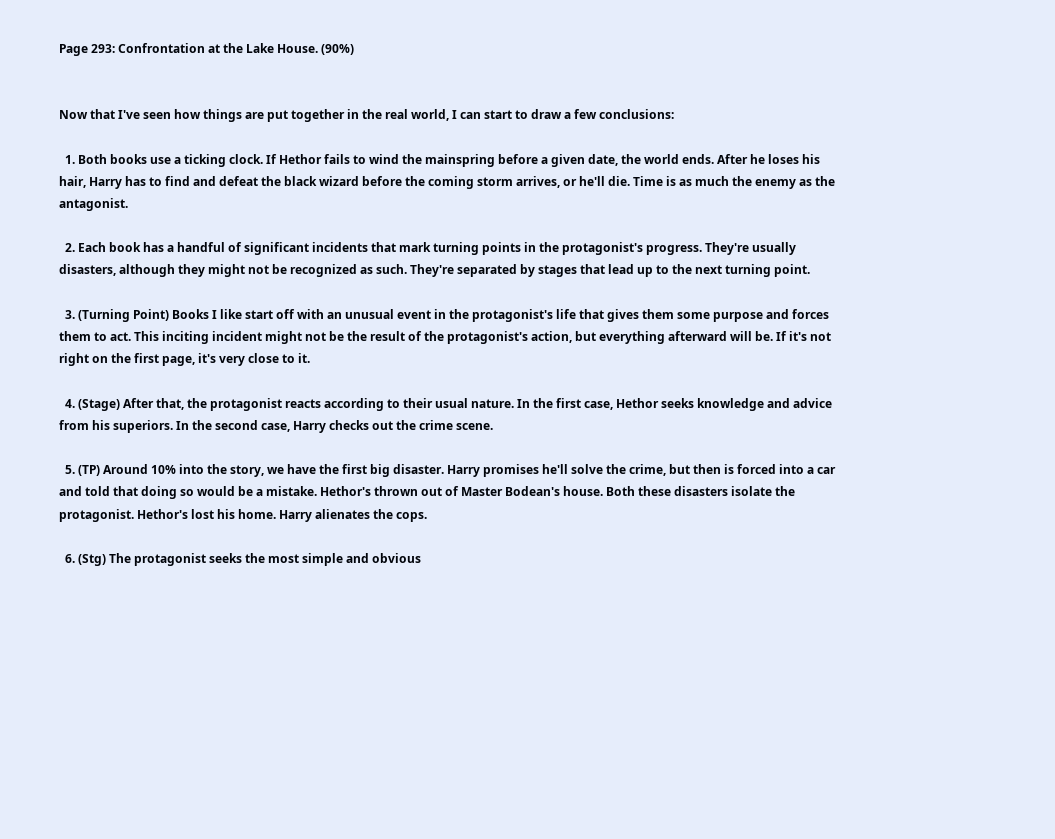Page 293: Confrontation at the Lake House. (90%)


Now that I've seen how things are put together in the real world, I can start to draw a few conclusions:

  1. Both books use a ticking clock. If Hethor fails to wind the mainspring before a given date, the world ends. After he loses his hair, Harry has to find and defeat the black wizard before the coming storm arrives, or he'll die. Time is as much the enemy as the antagonist.

  2. Each book has a handful of significant incidents that mark turning points in the protagonist's progress. They're usually disasters, although they might not be recognized as such. They're separated by stages that lead up to the next turning point.

  3. (Turning Point) Books I like start off with an unusual event in the protagonist's life that gives them some purpose and forces them to act. This inciting incident might not be the result of the protagonist's action, but everything afterward will be. If it's not right on the first page, it's very close to it.

  4. (Stage) After that, the protagonist reacts according to their usual nature. In the first case, Hethor seeks knowledge and advice from his superiors. In the second case, Harry checks out the crime scene.

  5. (TP) Around 10% into the story, we have the first big disaster. Harry promises he'll solve the crime, but then is forced into a car and told that doing so would be a mistake. Hethor's thrown out of Master Bodean's house. Both these disasters isolate the protagonist. Hethor's lost his home. Harry alienates the cops.

  6. (Stg) The protagonist seeks the most simple and obvious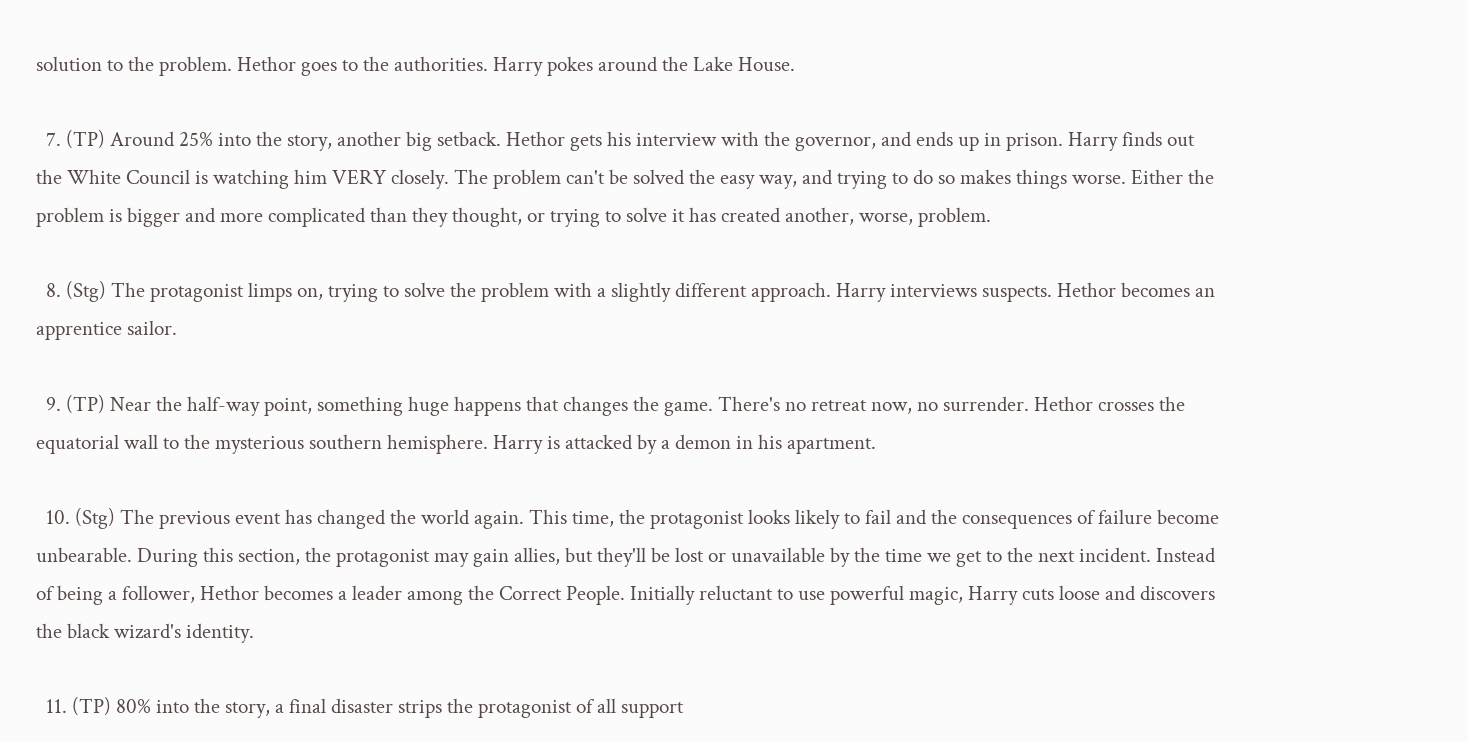solution to the problem. Hethor goes to the authorities. Harry pokes around the Lake House.

  7. (TP) Around 25% into the story, another big setback. Hethor gets his interview with the governor, and ends up in prison. Harry finds out the White Council is watching him VERY closely. The problem can't be solved the easy way, and trying to do so makes things worse. Either the problem is bigger and more complicated than they thought, or trying to solve it has created another, worse, problem.

  8. (Stg) The protagonist limps on, trying to solve the problem with a slightly different approach. Harry interviews suspects. Hethor becomes an apprentice sailor.

  9. (TP) Near the half-way point, something huge happens that changes the game. There's no retreat now, no surrender. Hethor crosses the equatorial wall to the mysterious southern hemisphere. Harry is attacked by a demon in his apartment.

  10. (Stg) The previous event has changed the world again. This time, the protagonist looks likely to fail and the consequences of failure become unbearable. During this section, the protagonist may gain allies, but they'll be lost or unavailable by the time we get to the next incident. Instead of being a follower, Hethor becomes a leader among the Correct People. Initially reluctant to use powerful magic, Harry cuts loose and discovers the black wizard's identity.

  11. (TP) 80% into the story, a final disaster strips the protagonist of all support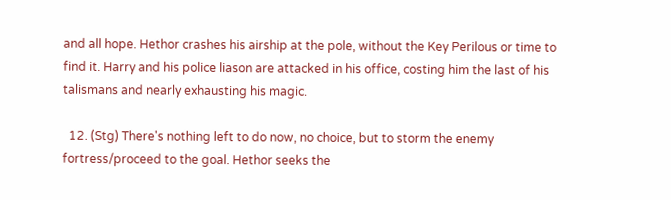and all hope. Hethor crashes his airship at the pole, without the Key Perilous or time to find it. Harry and his police liason are attacked in his office, costing him the last of his talismans and nearly exhausting his magic.

  12. (Stg) There's nothing left to do now, no choice, but to storm the enemy fortress/proceed to the goal. Hethor seeks the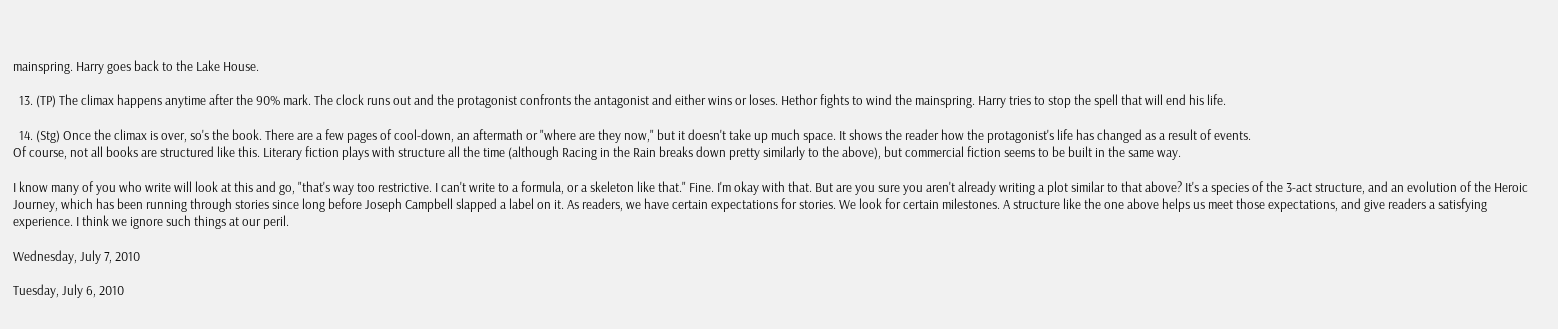mainspring. Harry goes back to the Lake House.

  13. (TP) The climax happens anytime after the 90% mark. The clock runs out and the protagonist confronts the antagonist and either wins or loses. Hethor fights to wind the mainspring. Harry tries to stop the spell that will end his life.

  14. (Stg) Once the climax is over, so's the book. There are a few pages of cool-down, an aftermath or "where are they now," but it doesn't take up much space. It shows the reader how the protagonist's life has changed as a result of events.
Of course, not all books are structured like this. Literary fiction plays with structure all the time (although Racing in the Rain breaks down pretty similarly to the above), but commercial fiction seems to be built in the same way.

I know many of you who write will look at this and go, "that's way too restrictive. I can't write to a formula, or a skeleton like that." Fine. I'm okay with that. But are you sure you aren't already writing a plot similar to that above? It's a species of the 3-act structure, and an evolution of the Heroic Journey, which has been running through stories since long before Joseph Campbell slapped a label on it. As readers, we have certain expectations for stories. We look for certain milestones. A structure like the one above helps us meet those expectations, and give readers a satisfying experience. I think we ignore such things at our peril.

Wednesday, July 7, 2010

Tuesday, July 6, 2010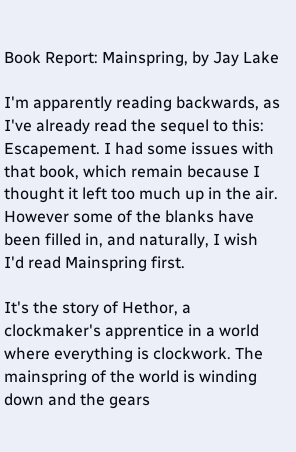Book Report: Mainspring, by Jay Lake

I'm apparently reading backwards, as I've already read the sequel to this: Escapement. I had some issues with that book, which remain because I thought it left too much up in the air. However some of the blanks have been filled in, and naturally, I wish I'd read Mainspring first.

It's the story of Hethor, a clockmaker's apprentice in a world where everything is clockwork. The mainspring of the world is winding down and the gears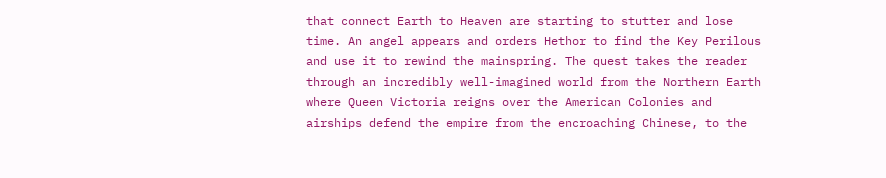that connect Earth to Heaven are starting to stutter and lose time. An angel appears and orders Hethor to find the Key Perilous and use it to rewind the mainspring. The quest takes the reader through an incredibly well-imagined world from the Northern Earth where Queen Victoria reigns over the American Colonies and airships defend the empire from the encroaching Chinese, to the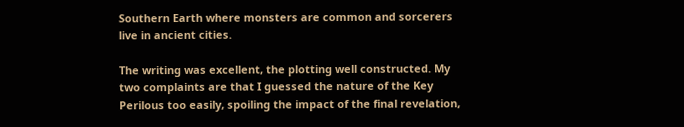Southern Earth where monsters are common and sorcerers live in ancient cities.

The writing was excellent, the plotting well constructed. My two complaints are that I guessed the nature of the Key Perilous too easily, spoiling the impact of the final revelation,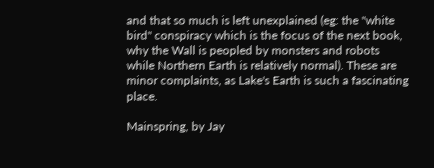and that so much is left unexplained (eg: the "white bird" conspiracy which is the focus of the next book, why the Wall is peopled by monsters and robots while Northern Earth is relatively normal). These are minor complaints, as Lake's Earth is such a fascinating place.

Mainspring, by Jay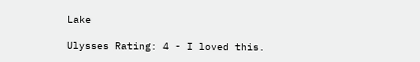Lake

Ulysses Rating: 4 - I loved this.